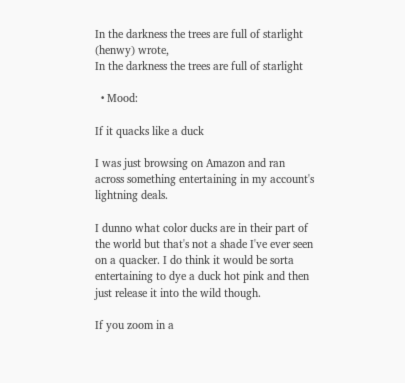In the darkness the trees are full of starlight (henwy) wrote,
In the darkness the trees are full of starlight

  • Mood:

If it quacks like a duck

I was just browsing on Amazon and ran across something entertaining in my account's lightning deals.

I dunno what color ducks are in their part of the world but that's not a shade I've ever seen on a quacker. I do think it would be sorta entertaining to dye a duck hot pink and then just release it into the wild though.

If you zoom in a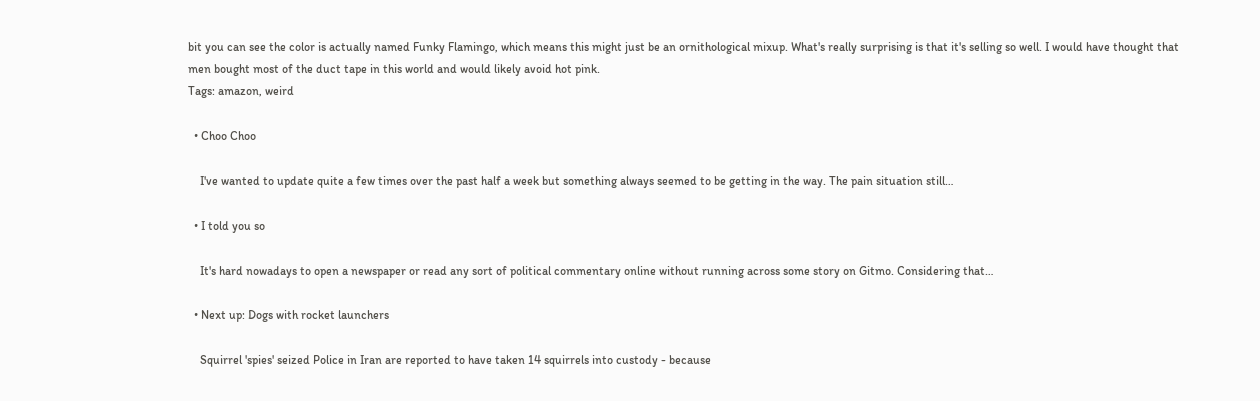bit you can see the color is actually named Funky Flamingo, which means this might just be an ornithological mixup. What's really surprising is that it's selling so well. I would have thought that men bought most of the duct tape in this world and would likely avoid hot pink.
Tags: amazon, weird

  • Choo Choo

    I've wanted to update quite a few times over the past half a week but something always seemed to be getting in the way. The pain situation still…

  • I told you so

    It's hard nowadays to open a newspaper or read any sort of political commentary online without running across some story on Gitmo. Considering that…

  • Next up: Dogs with rocket launchers

    Squirrel 'spies' seized Police in Iran are reported to have taken 14 squirrels into custody - because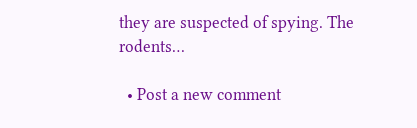they are suspected of spying. The rodents…

  • Post a new comment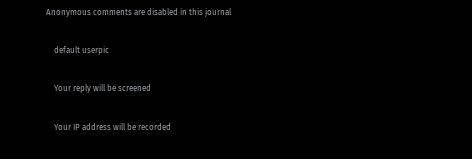Anonymous comments are disabled in this journal

    default userpic

    Your reply will be screened

    Your IP address will be recorded